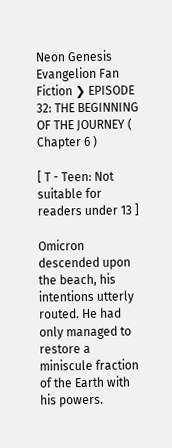Neon Genesis Evangelion Fan Fiction ❯ EPISODE 32: THE BEGINNING OF THE JOURNEY ( Chapter 6 )

[ T - Teen: Not suitable for readers under 13 ]

Omicron descended upon the beach, his intentions utterly routed. He had only managed to restore a miniscule fraction of the Earth with his powers.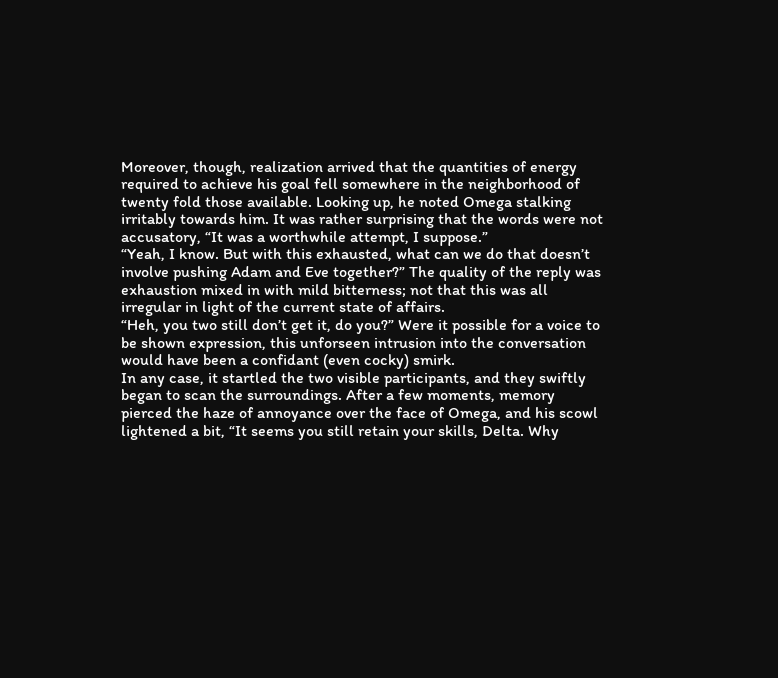Moreover, though, realization arrived that the quantities of energy required to achieve his goal fell somewhere in the neighborhood of twenty fold those available. Looking up, he noted Omega stalking irritably towards him. It was rather surprising that the words were not accusatory, “It was a worthwhile attempt, I suppose.”
“Yeah, I know. But with this exhausted, what can we do that doesn’t involve pushing Adam and Eve together?” The quality of the reply was exhaustion mixed in with mild bitterness; not that this was all irregular in light of the current state of affairs.
“Heh, you two still don’t get it, do you?” Were it possible for a voice to be shown expression, this unforseen intrusion into the conversation would have been a confidant (even cocky) smirk.
In any case, it startled the two visible participants, and they swiftly began to scan the surroundings. After a few moments, memory pierced the haze of annoyance over the face of Omega, and his scowl lightened a bit, “It seems you still retain your skills, Delta. Why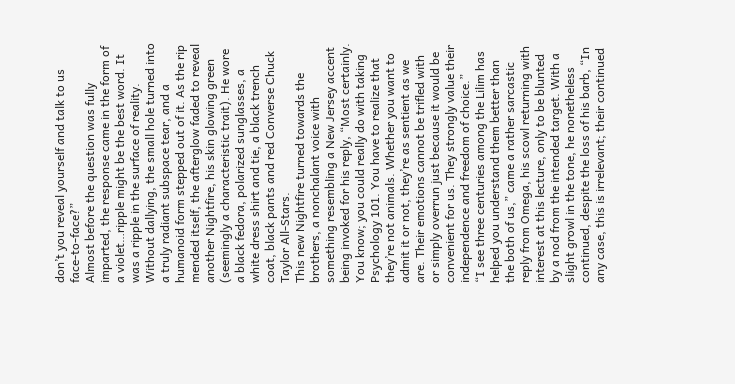don’t you reveal yourself and talk to us face-to-face?”
Almost before the question was fully imparted, the response came in the form of a violet…ripple might be the best word. It was a ripple in the surface of reality. Without dallying, the small hole turned into a truly radiant subspace tear, and a humanoid form stepped out of it. As the rip mended itself, the afterglow faded to reveal another Nightfire, his skin glowing green (seemingly a characteristic trait). He wore a black fedora, polarized sunglasses, a white dress shirt and tie, a black trench coat, black pants and red Converse Chuck Taylor All-Stars.
This new Nightfire turned towards the brothers, a nonchalant voice with something resembling a New Jersey accent being invoked for his reply, “Most certainly. You know; you could really do with taking Psychology 101. You have to realize that they’re not animals. Whether you want to admit it or not, they’re as sentient as we are. Their emotions cannot be trifled with or simply overrun just because it would be convenient for us. They strongly value their independence and freedom of choice.”
“I see three centuries among the Lilim has helped you understand them better than the both of us,” came a rather sarcastic reply from Omega, his scowl returning with interest at this lecture, only to be blunted by a nod from the intended target. With a slight growl in the tone, he nonetheless continued, despite the loss of his barb, “In any case, this is irrelevant; their continued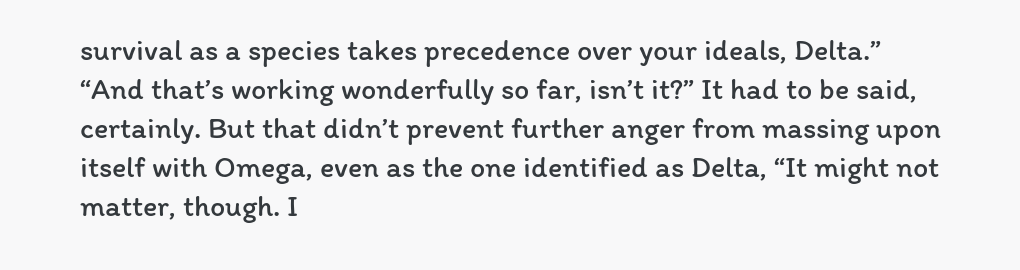survival as a species takes precedence over your ideals, Delta.”
“And that’s working wonderfully so far, isn’t it?” It had to be said, certainly. But that didn’t prevent further anger from massing upon itself with Omega, even as the one identified as Delta, “It might not matter, though. I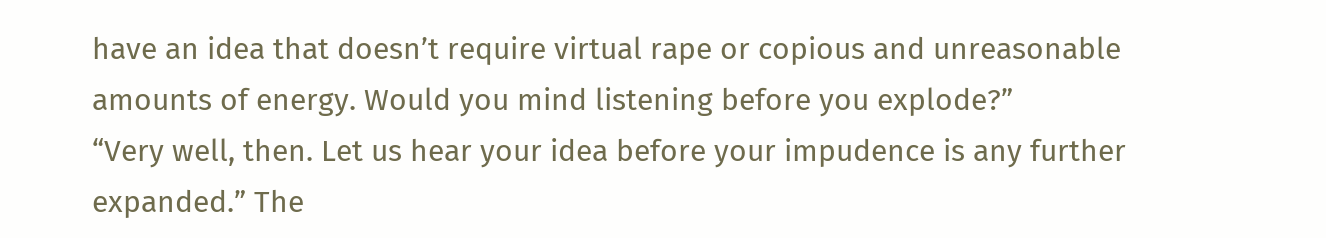have an idea that doesn’t require virtual rape or copious and unreasonable amounts of energy. Would you mind listening before you explode?”
“Very well, then. Let us hear your idea before your impudence is any further expanded.” The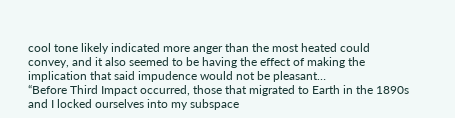cool tone likely indicated more anger than the most heated could convey, and it also seemed to be having the effect of making the implication that said impudence would not be pleasant…
“Before Third Impact occurred, those that migrated to Earth in the 1890s and I locked ourselves into my subspace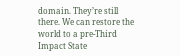domain. They’re still there. We can restore the world to a pre-Third Impact State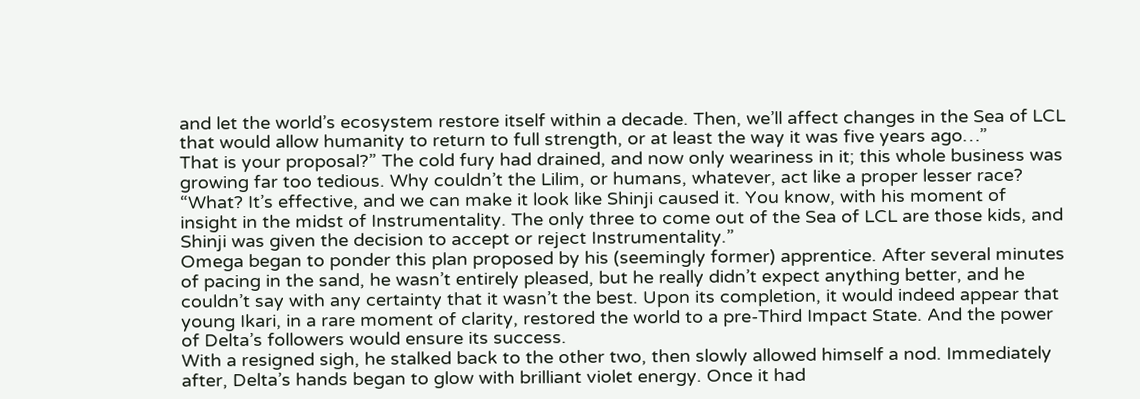and let the world’s ecosystem restore itself within a decade. Then, we’ll affect changes in the Sea of LCL that would allow humanity to return to full strength, or at least the way it was five years ago…”
That is your proposal?” The cold fury had drained, and now only weariness in it; this whole business was growing far too tedious. Why couldn’t the Lilim, or humans, whatever, act like a proper lesser race?
“What? It’s effective, and we can make it look like Shinji caused it. You know, with his moment of insight in the midst of Instrumentality. The only three to come out of the Sea of LCL are those kids, and Shinji was given the decision to accept or reject Instrumentality.”
Omega began to ponder this plan proposed by his (seemingly former) apprentice. After several minutes of pacing in the sand, he wasn’t entirely pleased, but he really didn’t expect anything better, and he couldn’t say with any certainty that it wasn’t the best. Upon its completion, it would indeed appear that young Ikari, in a rare moment of clarity, restored the world to a pre-Third Impact State. And the power of Delta’s followers would ensure its success.
With a resigned sigh, he stalked back to the other two, then slowly allowed himself a nod. Immediately after, Delta’s hands began to glow with brilliant violet energy. Once it had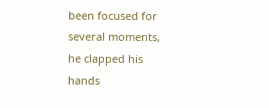been focused for several moments, he clapped his hands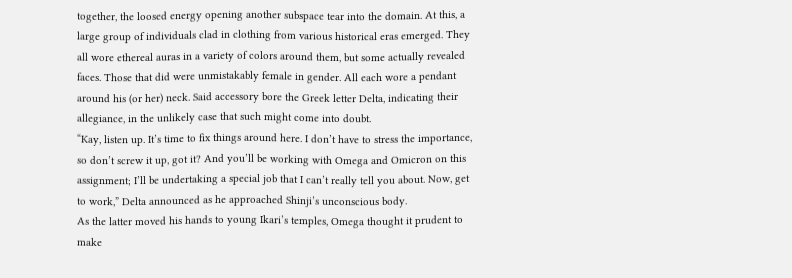together, the loosed energy opening another subspace tear into the domain. At this, a large group of individuals clad in clothing from various historical eras emerged. They all wore ethereal auras in a variety of colors around them, but some actually revealed faces. Those that did were unmistakably female in gender. All each wore a pendant around his (or her) neck. Said accessory bore the Greek letter Delta, indicating their allegiance, in the unlikely case that such might come into doubt.
“Kay, listen up. It’s time to fix things around here. I don’t have to stress the importance, so don’t screw it up, got it? And you’ll be working with Omega and Omicron on this assignment; I’ll be undertaking a special job that I can’t really tell you about. Now, get to work,” Delta announced as he approached Shinji’s unconscious body.
As the latter moved his hands to young Ikari’s temples, Omega thought it prudent to make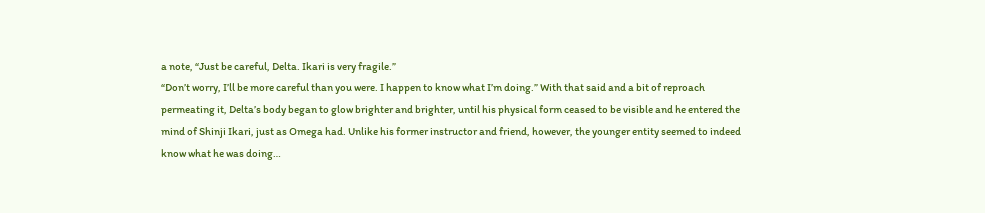a note, “Just be careful, Delta. Ikari is very fragile.”
“Don’t worry, I’ll be more careful than you were. I happen to know what I’m doing.” With that said and a bit of reproach permeating it, Delta’s body began to glow brighter and brighter, until his physical form ceased to be visible and he entered the mind of Shinji Ikari, just as Omega had. Unlike his former instructor and friend, however, the younger entity seemed to indeed know what he was doing…